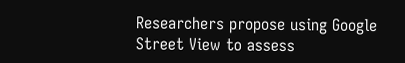Researchers propose using Google Street View to assess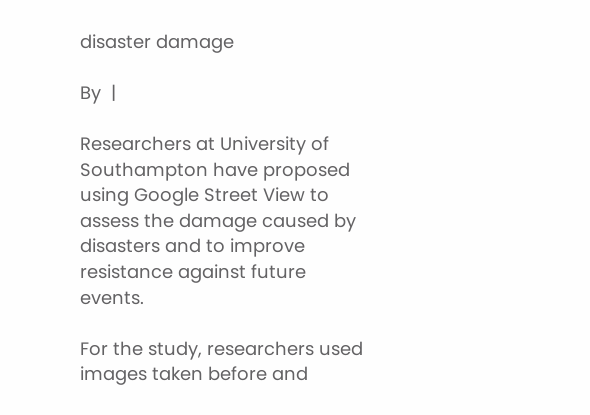disaster damage

By  |

Researchers at University of Southampton have proposed using Google Street View to assess the damage caused by disasters and to improve resistance against future events.

For the study, researchers used images taken before and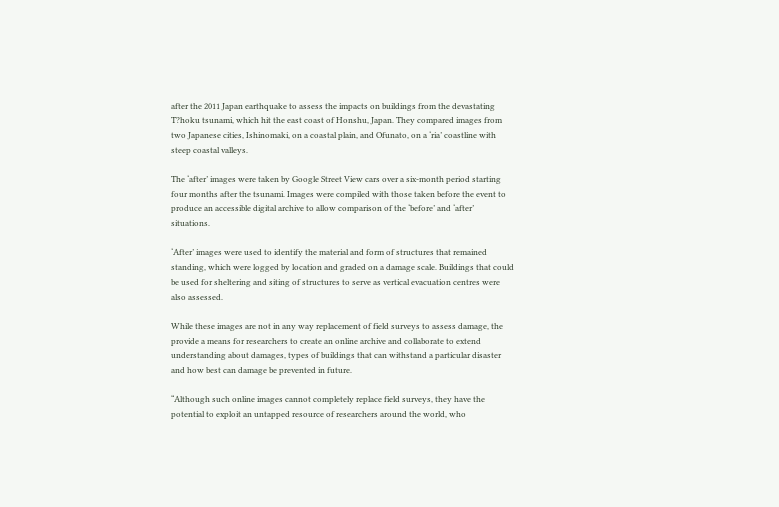after the 2011 Japan earthquake to assess the impacts on buildings from the devastating T?hoku tsunami, which hit the east coast of Honshu, Japan. They compared images from two Japanese cities, Ishinomaki, on a coastal plain, and Ofunato, on a ‘ria’ coastline with steep coastal valleys.

The ‘after’ images were taken by Google Street View cars over a six-month period starting four months after the tsunami. Images were compiled with those taken before the event to produce an accessible digital archive to allow comparison of the ‘before’ and ‘after’ situations.

‘After’ images were used to identify the material and form of structures that remained standing, which were logged by location and graded on a damage scale. Buildings that could be used for sheltering and siting of structures to serve as vertical evacuation centres were also assessed.

While these images are not in any way replacement of field surveys to assess damage, the provide a means for researchers to create an online archive and collaborate to extend understanding about damages, types of buildings that can withstand a particular disaster and how best can damage be prevented in future.

“Although such online images cannot completely replace field surveys, they have the potential to exploit an untapped resource of researchers around the world, who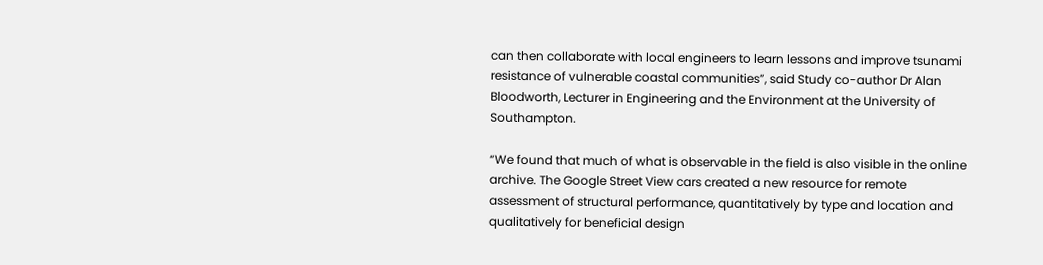can then collaborate with local engineers to learn lessons and improve tsunami resistance of vulnerable coastal communities”, said Study co-author Dr Alan Bloodworth, Lecturer in Engineering and the Environment at the University of Southampton.

“We found that much of what is observable in the field is also visible in the online archive. The Google Street View cars created a new resource for remote assessment of structural performance, quantitatively by type and location and qualitatively for beneficial design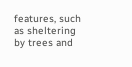features, such as sheltering by trees and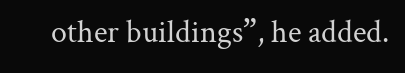other buildings”, he added.